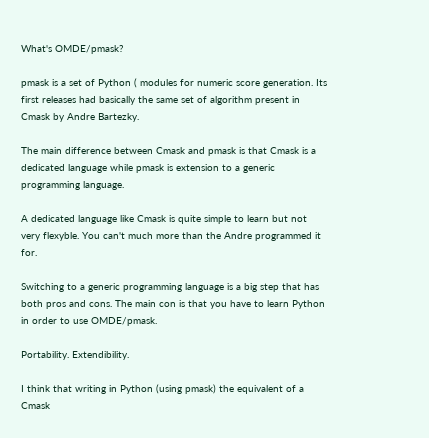What's OMDE/pmask?

pmask is a set of Python ( modules for numeric score generation. Its first releases had basically the same set of algorithm present in Cmask by Andre Bartezky.

The main difference between Cmask and pmask is that Cmask is a dedicated language while pmask is extension to a generic programming language.

A dedicated language like Cmask is quite simple to learn but not very flexyble. You can't much more than the Andre programmed it for.

Switching to a generic programming language is a big step that has both pros and cons. The main con is that you have to learn Python in order to use OMDE/pmask.

Portability. Extendibility.

I think that writing in Python (using pmask) the equivalent of a Cmask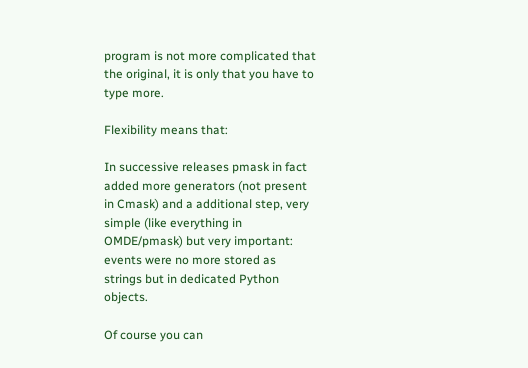program is not more complicated that the original, it is only that you have to type more.

Flexibility means that:

In successive releases pmask in fact added more generators (not present in Cmask) and a additional step, very simple (like everything in OMDE/pmask) but very important: events were no more stored as strings but in dedicated Python objects.

Of course you can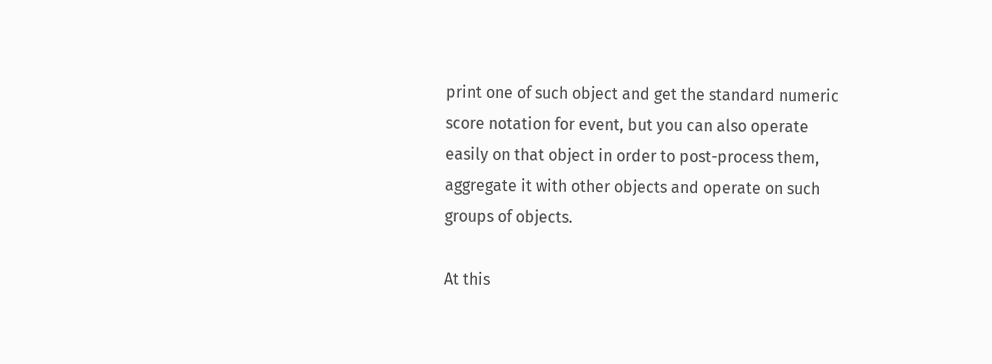print one of such object and get the standard numeric score notation for event, but you can also operate easily on that object in order to post-process them, aggregate it with other objects and operate on such groups of objects.

At this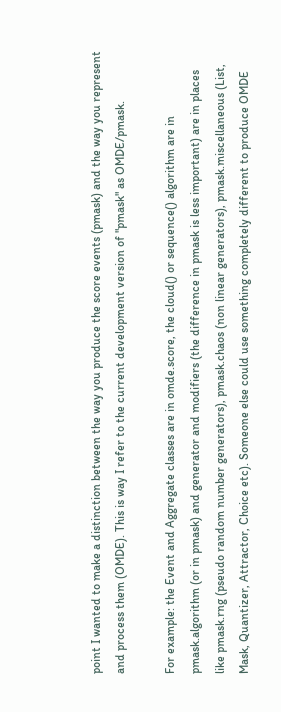point I wanted to make a distinction between the way you produce the score events (pmask) and the way you represent and process them (OMDE). This is way I refer to the current development version of "pmask" as OMDE/pmask.

For example: the Event and Aggregate classes are in omde.score, the cloud() or sequence() algorithm are in pmask.algorithm (or in pmask) and generator and modifiers (the difference in pmask is less important) are in places like pmask.rng (pseudo random number generators), pmask.chaos (non linear generators), pmask.miscellaneous (List, Mask, Quantizer, Attractor, Choice etc). Someone else could use something completely different to produce OMDE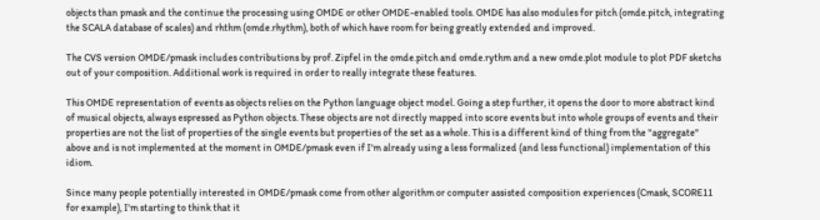objects than pmask and the continue the processing using OMDE or other OMDE-enabled tools. OMDE has also modules for pitch (omde.pitch, integrating the SCALA database of scales) and rhthm (omde.rhythm), both of which have room for being greatly extended and improved.

The CVS version OMDE/pmask includes contributions by prof. Zipfel in the omde.pitch and omde.rythm and a new omde.plot module to plot PDF sketchs out of your composition. Additional work is required in order to really integrate these features.

This OMDE representation of events as objects relies on the Python language object model. Going a step further, it opens the door to more abstract kind of musical objects, always espressed as Python objects. These objects are not directly mapped into score events but into whole groups of events and their properties are not the list of properties of the single events but properties of the set as a whole. This is a different kind of thing from the "aggregate" above and is not implemented at the moment in OMDE/pmask even if I'm already using a less formalized (and less functional) implementation of this idiom.

Since many people potentially interested in OMDE/pmask come from other algorithm or computer assisted composition experiences (Cmask, SCORE11 for example), I'm starting to think that it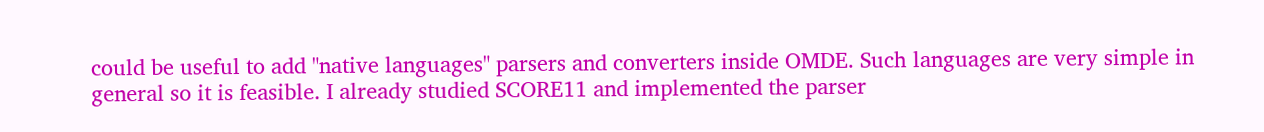could be useful to add "native languages" parsers and converters inside OMDE. Such languages are very simple in general so it is feasible. I already studied SCORE11 and implemented the parser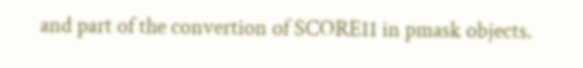and part of the convertion of SCORE11 in pmask objects.